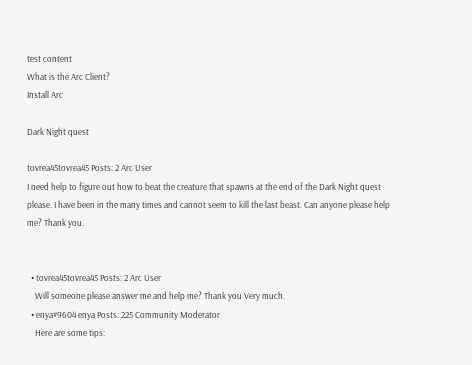test content
What is the Arc Client?
Install Arc

Dark Night quest

tovrea45tovrea45 Posts: 2 Arc User
I need help to figure out how to beat the creature that spawns at the end of the Dark Night quest please. I have been in the many times and cannot seem to kill the last beast. Can anyone please help me? Thank you.


  • tovrea45tovrea45 Posts: 2 Arc User
    Will someone please answer me and help me? Thank you Very much.
  • enya#9604 enya Posts: 225 Community Moderator
    Here are some tips: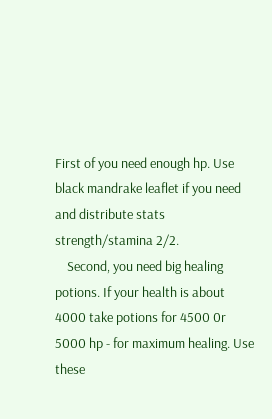First of you need enough hp. Use black mandrake leaflet if you need and distribute stats strength/stamina 2/2.
    Second, you need big healing potions. If your health is about 4000 take potions for 4500 0r 5000 hp - for maximum healing. Use these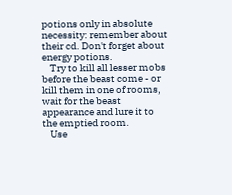potions only in absolute necessity: remember about their cd. Don't forget about energy potions.
    Try to kill all lesser mobs before the beast come - or kill them in one of rooms, wait for the beast appearance and lure it to the emptied room.
    Use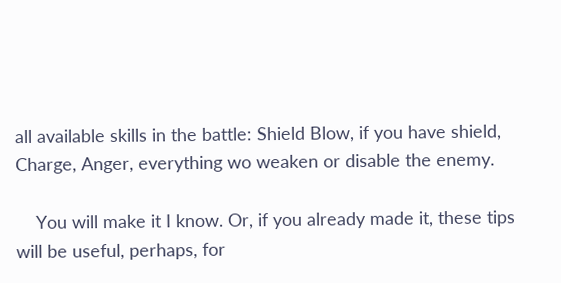all available skills in the battle: Shield Blow, if you have shield, Charge, Anger, everything wo weaken or disable the enemy.

    You will make it I know. Or, if you already made it, these tips will be useful, perhaps, for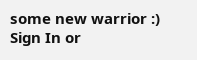some new warrior :)
Sign In or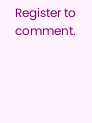Register to comment.